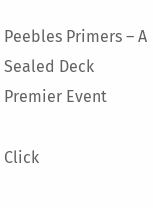Peebles Primers – A Sealed Deck Premier Event

Click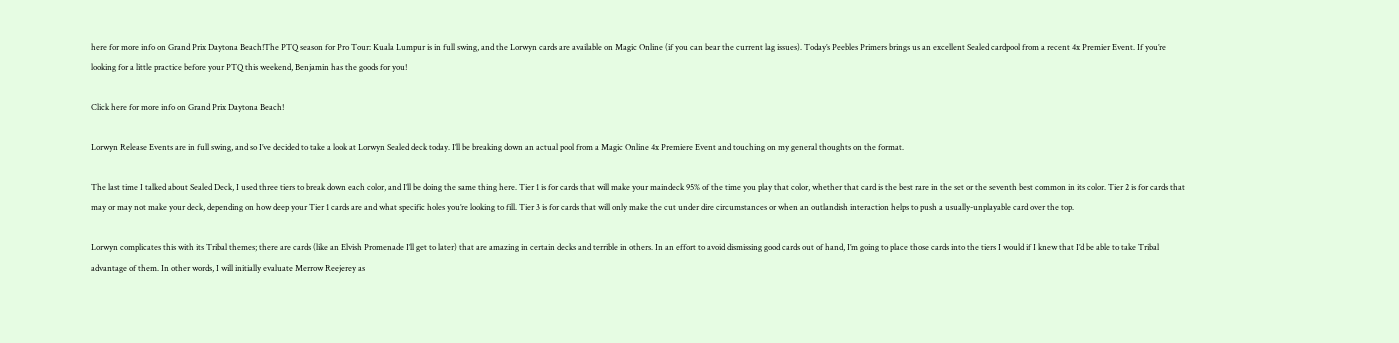here for more info on Grand Prix Daytona Beach!The PTQ season for Pro Tour: Kuala Lumpur is in full swing, and the Lorwyn cards are available on Magic Online (if you can bear the current lag issues). Today’s Peebles Primers brings us an excellent Sealed cardpool from a recent 4x Premier Event. If you’re looking for a little practice before your PTQ this weekend, Benjamin has the goods for you!

Click here for more info on Grand Prix Daytona Beach!

Lorwyn Release Events are in full swing, and so I’ve decided to take a look at Lorwyn Sealed deck today. I’ll be breaking down an actual pool from a Magic Online 4x Premiere Event and touching on my general thoughts on the format.

The last time I talked about Sealed Deck, I used three tiers to break down each color, and I’ll be doing the same thing here. Tier 1 is for cards that will make your maindeck 95% of the time you play that color, whether that card is the best rare in the set or the seventh best common in its color. Tier 2 is for cards that may or may not make your deck, depending on how deep your Tier 1 cards are and what specific holes you’re looking to fill. Tier 3 is for cards that will only make the cut under dire circumstances or when an outlandish interaction helps to push a usually-unplayable card over the top.

Lorwyn complicates this with its Tribal themes; there are cards (like an Elvish Promenade I’ll get to later) that are amazing in certain decks and terrible in others. In an effort to avoid dismissing good cards out of hand, I’m going to place those cards into the tiers I would if I knew that I’d be able to take Tribal advantage of them. In other words, I will initially evaluate Merrow Reejerey as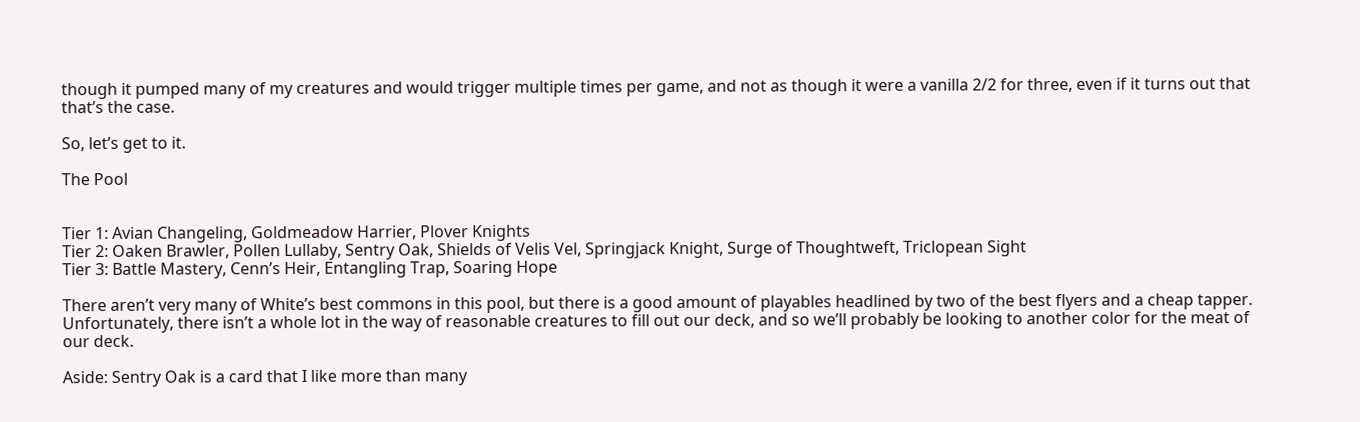though it pumped many of my creatures and would trigger multiple times per game, and not as though it were a vanilla 2/2 for three, even if it turns out that that’s the case.

So, let’s get to it.

The Pool


Tier 1: Avian Changeling, Goldmeadow Harrier, Plover Knights
Tier 2: Oaken Brawler, Pollen Lullaby, Sentry Oak, Shields of Velis Vel, Springjack Knight, Surge of Thoughtweft, Triclopean Sight
Tier 3: Battle Mastery, Cenn’s Heir, Entangling Trap, Soaring Hope

There aren’t very many of White’s best commons in this pool, but there is a good amount of playables headlined by two of the best flyers and a cheap tapper. Unfortunately, there isn’t a whole lot in the way of reasonable creatures to fill out our deck, and so we’ll probably be looking to another color for the meat of our deck.

Aside: Sentry Oak is a card that I like more than many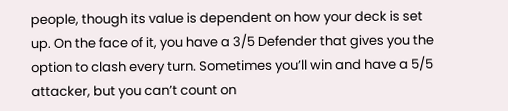people, though its value is dependent on how your deck is set up. On the face of it, you have a 3/5 Defender that gives you the option to clash every turn. Sometimes you’ll win and have a 5/5 attacker, but you can’t count on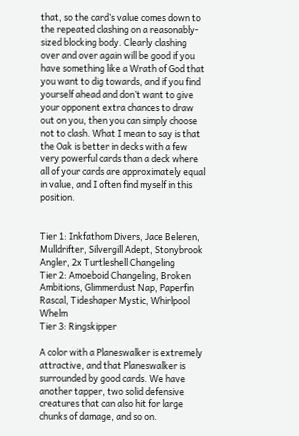that, so the card’s value comes down to the repeated clashing on a reasonably-sized blocking body. Clearly clashing over and over again will be good if you have something like a Wrath of God that you want to dig towards, and if you find yourself ahead and don’t want to give your opponent extra chances to draw out on you, then you can simply choose not to clash. What I mean to say is that the Oak is better in decks with a few very powerful cards than a deck where all of your cards are approximately equal in value, and I often find myself in this position.


Tier 1: Inkfathom Divers, Jace Beleren, Mulldrifter, Silvergill Adept, Stonybrook Angler, 2x Turtleshell Changeling
Tier 2: Amoeboid Changeling, Broken Ambitions, Glimmerdust Nap, Paperfin Rascal, Tideshaper Mystic, Whirlpool Whelm
Tier 3: Ringskipper

A color with a Planeswalker is extremely attractive, and that Planeswalker is surrounded by good cards. We have another tapper, two solid defensive creatures that can also hit for large chunks of damage, and so on.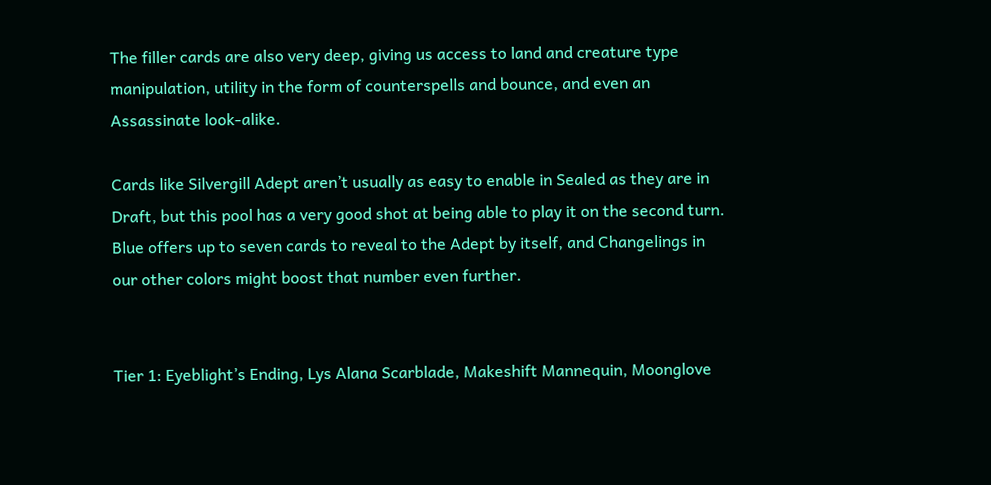The filler cards are also very deep, giving us access to land and creature type manipulation, utility in the form of counterspells and bounce, and even an Assassinate look-alike.

Cards like Silvergill Adept aren’t usually as easy to enable in Sealed as they are in Draft, but this pool has a very good shot at being able to play it on the second turn. Blue offers up to seven cards to reveal to the Adept by itself, and Changelings in our other colors might boost that number even further.


Tier 1: Eyeblight’s Ending, Lys Alana Scarblade, Makeshift Mannequin, Moonglove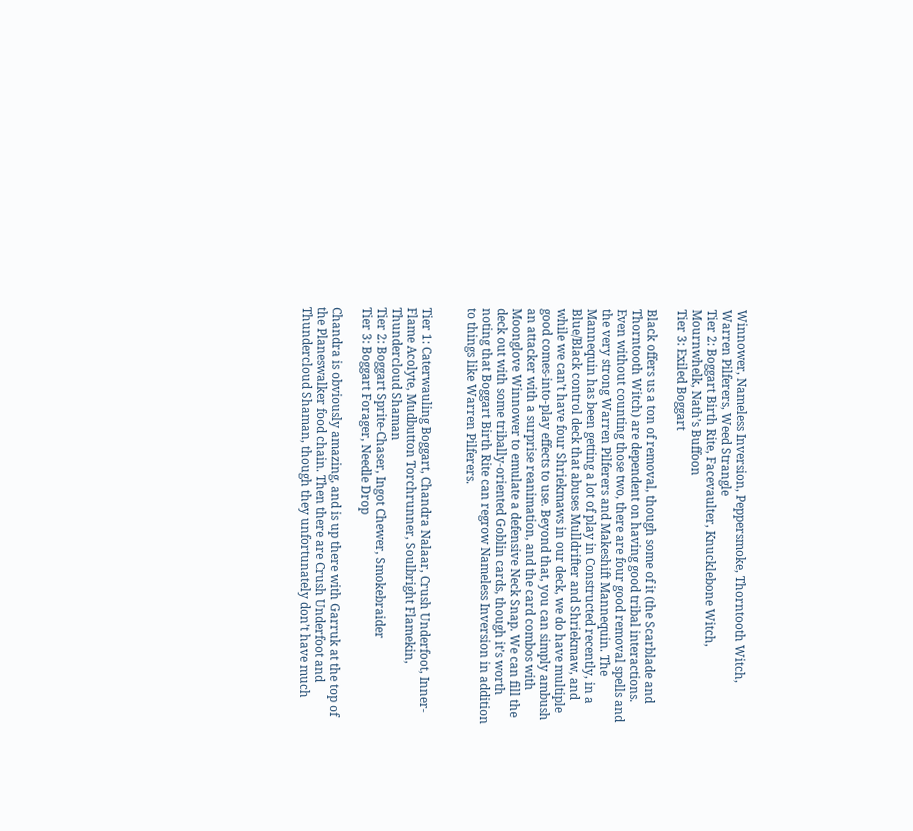Winnower, Nameless Inversion, Peppersmoke, Thorntooth Witch, Warren Pilferers, Weed Strangle
Tier 2: Boggart Birth Rite, Facevaulter, Knucklebone Witch, Mournwhelk, Nath’s Buffoon
Tier 3: Exiled Boggart

Black offers us a ton of removal, though some of it (the Scarblade and Thorntooth Witch) are dependent on having good tribal interactions. Even without counting those two, there are four good removal spells and the very strong Warren Pilferers and Makeshift Mannequin. The Mannequin has been getting a lot of play in Constructed recently, in a Blue/Black control deck that abuses Mulldrifter and Shriekmaw, and while we can’t have four Shriekmaws in our deck, we do have multiple good comes-into-play effects to use. Beyond that, you can simply ambush an attacker with a surprise reanimation, and the card combos with Moonglove Winnower to emulate a defensive Neck Snap. We can fill the deck out with some tribally-oriented Goblin cards, though it’s worth noting that Boggart Birth Rite can regrow Nameless Inversion in addition to things like Warren Pilferers.


Tier 1: Caterwauling Boggart, Chandra Nalaar, Crush Underfoot, Inner-Flame Acolyte, Mudbutton Torchrunner, Soulbright Flamekin, Thundercloud Shaman
Tier 2: Boggart Sprite-Chaser, Ingot Chewer, Smokebraider
Tier 3: Boggart Forager, Needle Drop

Chandra is obviously amazing, and is up there with Garruk at the top of the Planeswalker food chain. Then there are Crush Underfoot and Thundercloud Shaman, though they unfortunately don’t have much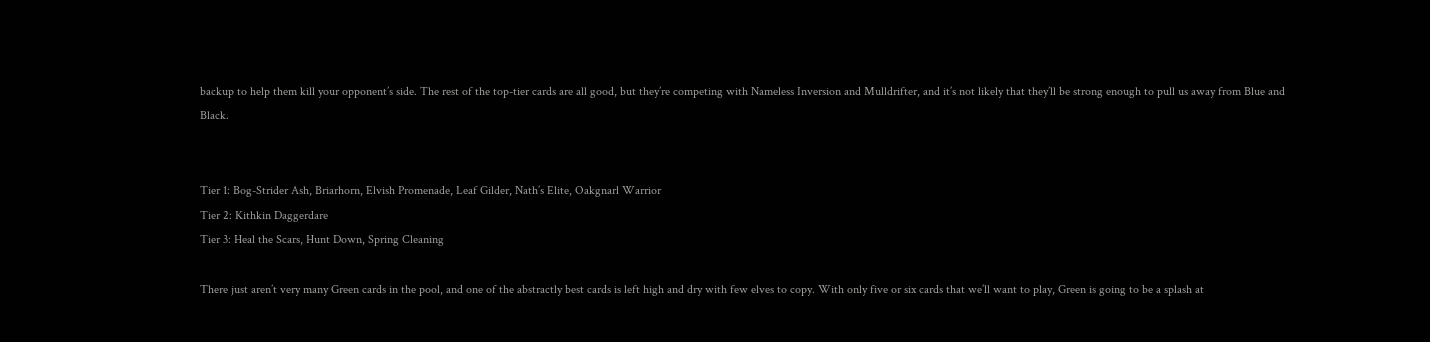backup to help them kill your opponent’s side. The rest of the top-tier cards are all good, but they’re competing with Nameless Inversion and Mulldrifter, and it’s not likely that they’ll be strong enough to pull us away from Blue and Black.


Tier 1: Bog-Strider Ash, Briarhorn, Elvish Promenade, Leaf Gilder, Nath’s Elite, Oakgnarl Warrior
Tier 2: Kithkin Daggerdare
Tier 3: Heal the Scars, Hunt Down, Spring Cleaning

There just aren’t very many Green cards in the pool, and one of the abstractly best cards is left high and dry with few elves to copy. With only five or six cards that we’ll want to play, Green is going to be a splash at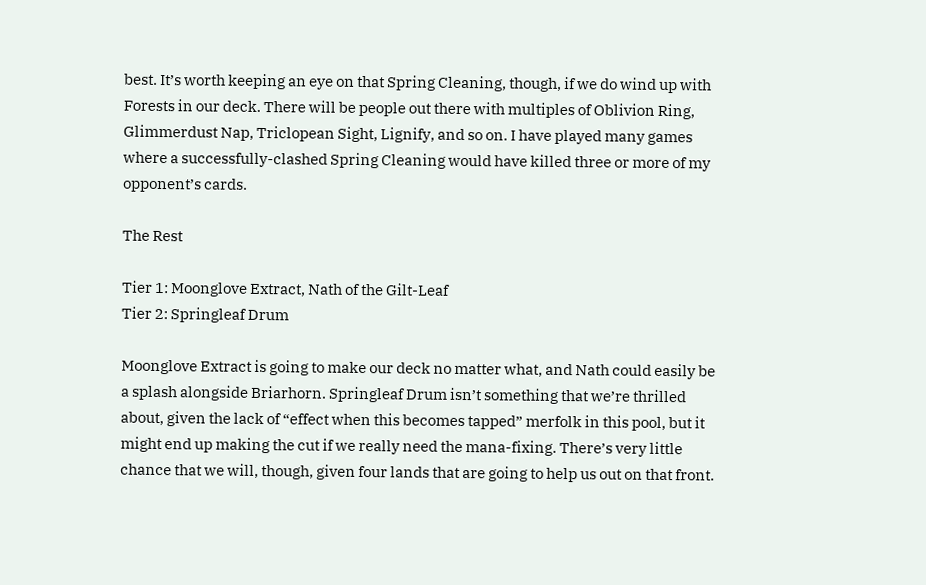best. It’s worth keeping an eye on that Spring Cleaning, though, if we do wind up with Forests in our deck. There will be people out there with multiples of Oblivion Ring, Glimmerdust Nap, Triclopean Sight, Lignify, and so on. I have played many games where a successfully-clashed Spring Cleaning would have killed three or more of my opponent’s cards.

The Rest

Tier 1: Moonglove Extract, Nath of the Gilt-Leaf
Tier 2: Springleaf Drum

Moonglove Extract is going to make our deck no matter what, and Nath could easily be a splash alongside Briarhorn. Springleaf Drum isn’t something that we’re thrilled about, given the lack of “effect when this becomes tapped” merfolk in this pool, but it might end up making the cut if we really need the mana-fixing. There’s very little chance that we will, though, given four lands that are going to help us out on that front.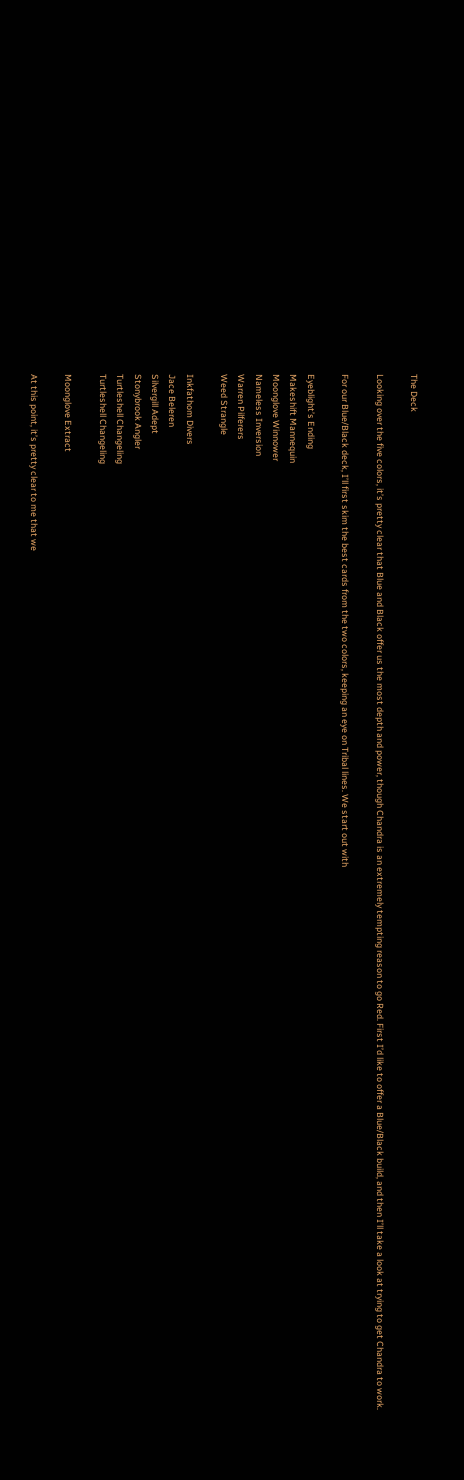The Deck

Looking over the five colors, it’s pretty clear that Blue and Black offer us the most depth and power, though Chandra is an extremely tempting reason to go Red. First I’d like to offer a Blue/Black build, and then I’ll take a look at trying to get Chandra to work.

For our Blue/Black deck, I’ll first skim the best cards from the two colors, keeping an eye on Tribal lines. We start out with

Eyeblight’s Ending
Makeshift Mannequin
Moonglove Winnower
Nameless Inversion
Warren Pilferers
Weed Strangle

Inkfathom Divers
Jace Beleren
Silvergill Adept
Stonybrook Angler
Turtleshell Changeling
Turtleshell Changeling

Moonglove Extract

At this point, it’s pretty clear to me that we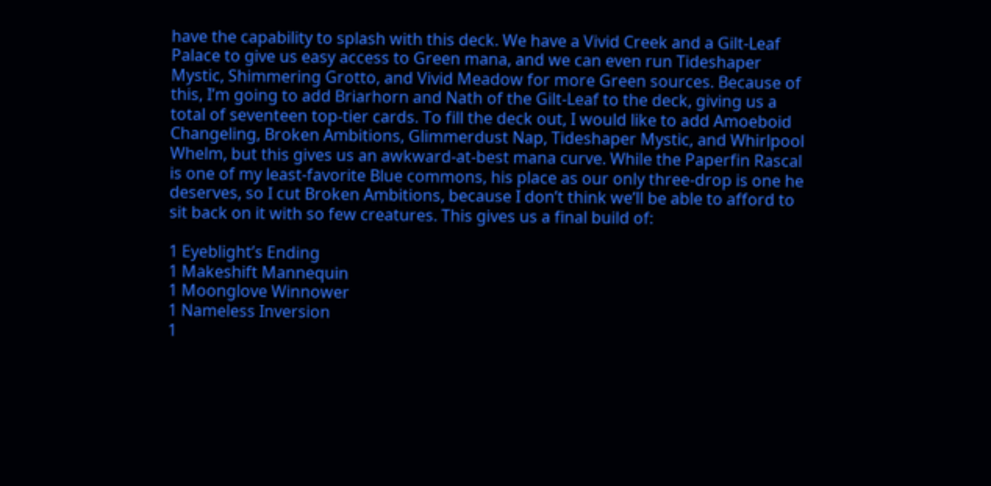have the capability to splash with this deck. We have a Vivid Creek and a Gilt-Leaf Palace to give us easy access to Green mana, and we can even run Tideshaper Mystic, Shimmering Grotto, and Vivid Meadow for more Green sources. Because of this, I’m going to add Briarhorn and Nath of the Gilt-Leaf to the deck, giving us a total of seventeen top-tier cards. To fill the deck out, I would like to add Amoeboid Changeling, Broken Ambitions, Glimmerdust Nap, Tideshaper Mystic, and Whirlpool Whelm, but this gives us an awkward-at-best mana curve. While the Paperfin Rascal is one of my least-favorite Blue commons, his place as our only three-drop is one he deserves, so I cut Broken Ambitions, because I don’t think we’ll be able to afford to sit back on it with so few creatures. This gives us a final build of:

1 Eyeblight’s Ending
1 Makeshift Mannequin
1 Moonglove Winnower
1 Nameless Inversion
1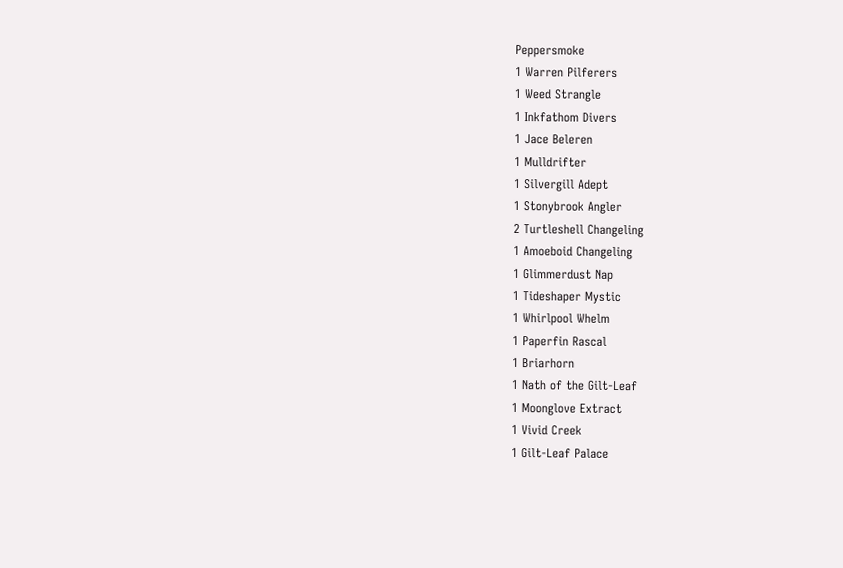Peppersmoke
1 Warren Pilferers
1 Weed Strangle
1 Inkfathom Divers
1 Jace Beleren
1 Mulldrifter
1 Silvergill Adept
1 Stonybrook Angler
2 Turtleshell Changeling
1 Amoeboid Changeling
1 Glimmerdust Nap
1 Tideshaper Mystic
1 Whirlpool Whelm
1 Paperfin Rascal
1 Briarhorn
1 Nath of the Gilt-Leaf
1 Moonglove Extract
1 Vivid Creek
1 Gilt-Leaf Palace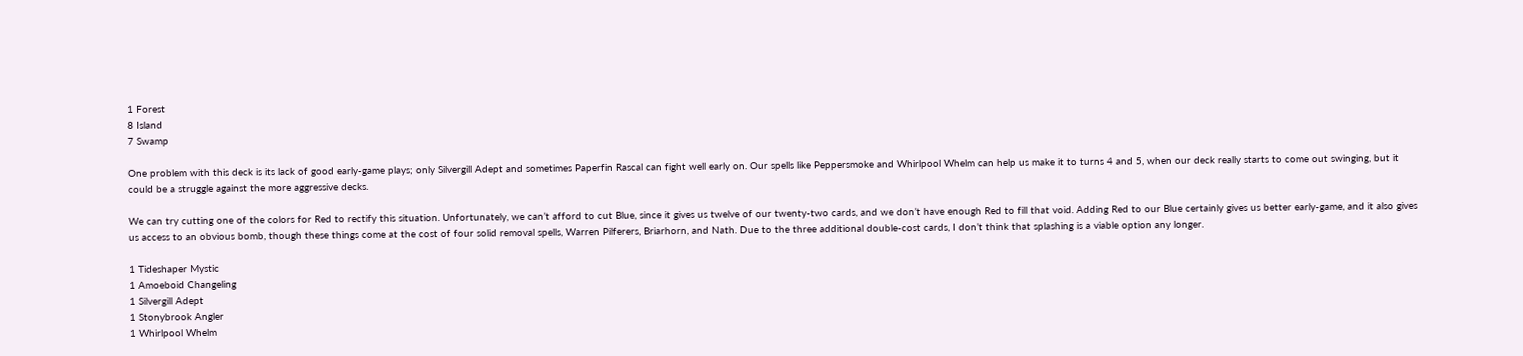1 Forest
8 Island
7 Swamp

One problem with this deck is its lack of good early-game plays; only Silvergill Adept and sometimes Paperfin Rascal can fight well early on. Our spells like Peppersmoke and Whirlpool Whelm can help us make it to turns 4 and 5, when our deck really starts to come out swinging, but it could be a struggle against the more aggressive decks.

We can try cutting one of the colors for Red to rectify this situation. Unfortunately, we can’t afford to cut Blue, since it gives us twelve of our twenty-two cards, and we don’t have enough Red to fill that void. Adding Red to our Blue certainly gives us better early-game, and it also gives us access to an obvious bomb, though these things come at the cost of four solid removal spells, Warren Pilferers, Briarhorn, and Nath. Due to the three additional double-cost cards, I don’t think that splashing is a viable option any longer.

1 Tideshaper Mystic
1 Amoeboid Changeling
1 Silvergill Adept
1 Stonybrook Angler
1 Whirlpool Whelm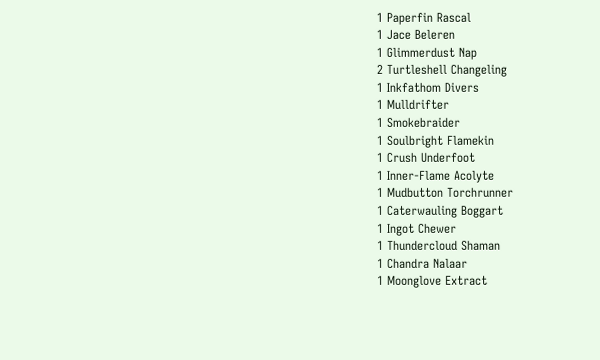1 Paperfin Rascal
1 Jace Beleren
1 Glimmerdust Nap
2 Turtleshell Changeling
1 Inkfathom Divers
1 Mulldrifter
1 Smokebraider
1 Soulbright Flamekin
1 Crush Underfoot
1 Inner-Flame Acolyte
1 Mudbutton Torchrunner
1 Caterwauling Boggart
1 Ingot Chewer
1 Thundercloud Shaman
1 Chandra Nalaar
1 Moonglove Extract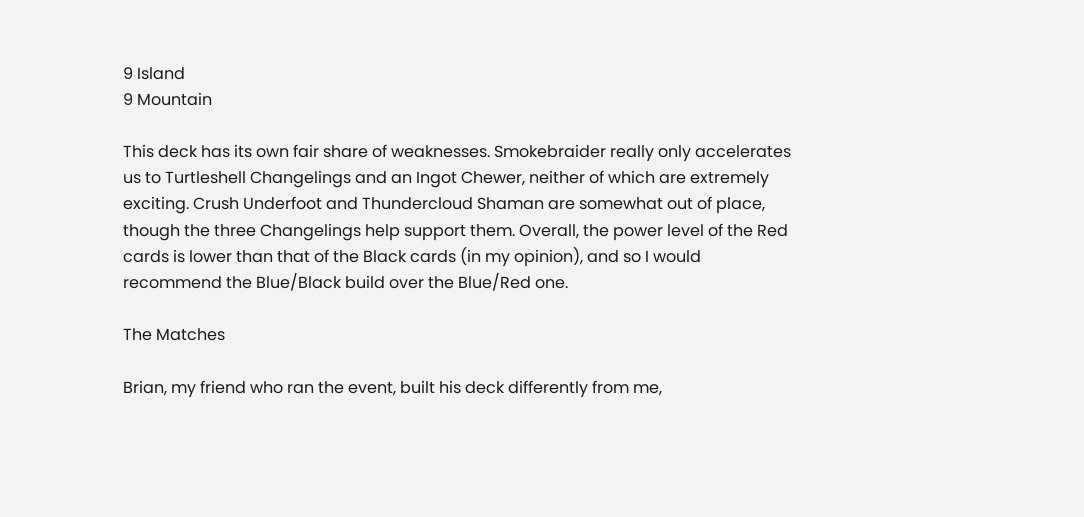9 Island
9 Mountain

This deck has its own fair share of weaknesses. Smokebraider really only accelerates us to Turtleshell Changelings and an Ingot Chewer, neither of which are extremely exciting. Crush Underfoot and Thundercloud Shaman are somewhat out of place, though the three Changelings help support them. Overall, the power level of the Red cards is lower than that of the Black cards (in my opinion), and so I would recommend the Blue/Black build over the Blue/Red one.

The Matches

Brian, my friend who ran the event, built his deck differently from me,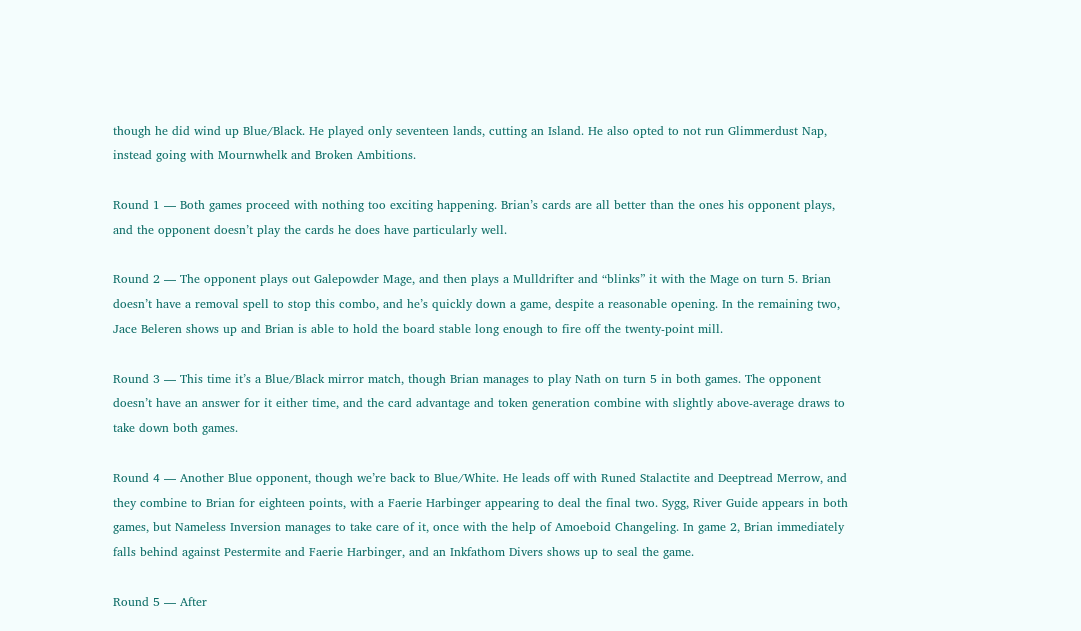though he did wind up Blue/Black. He played only seventeen lands, cutting an Island. He also opted to not run Glimmerdust Nap, instead going with Mournwhelk and Broken Ambitions.

Round 1 — Both games proceed with nothing too exciting happening. Brian’s cards are all better than the ones his opponent plays, and the opponent doesn’t play the cards he does have particularly well.

Round 2 — The opponent plays out Galepowder Mage, and then plays a Mulldrifter and “blinks” it with the Mage on turn 5. Brian doesn’t have a removal spell to stop this combo, and he’s quickly down a game, despite a reasonable opening. In the remaining two, Jace Beleren shows up and Brian is able to hold the board stable long enough to fire off the twenty-point mill.

Round 3 — This time it’s a Blue/Black mirror match, though Brian manages to play Nath on turn 5 in both games. The opponent doesn’t have an answer for it either time, and the card advantage and token generation combine with slightly above-average draws to take down both games.

Round 4 — Another Blue opponent, though we’re back to Blue/White. He leads off with Runed Stalactite and Deeptread Merrow, and they combine to Brian for eighteen points, with a Faerie Harbinger appearing to deal the final two. Sygg, River Guide appears in both games, but Nameless Inversion manages to take care of it, once with the help of Amoeboid Changeling. In game 2, Brian immediately falls behind against Pestermite and Faerie Harbinger, and an Inkfathom Divers shows up to seal the game.

Round 5 — After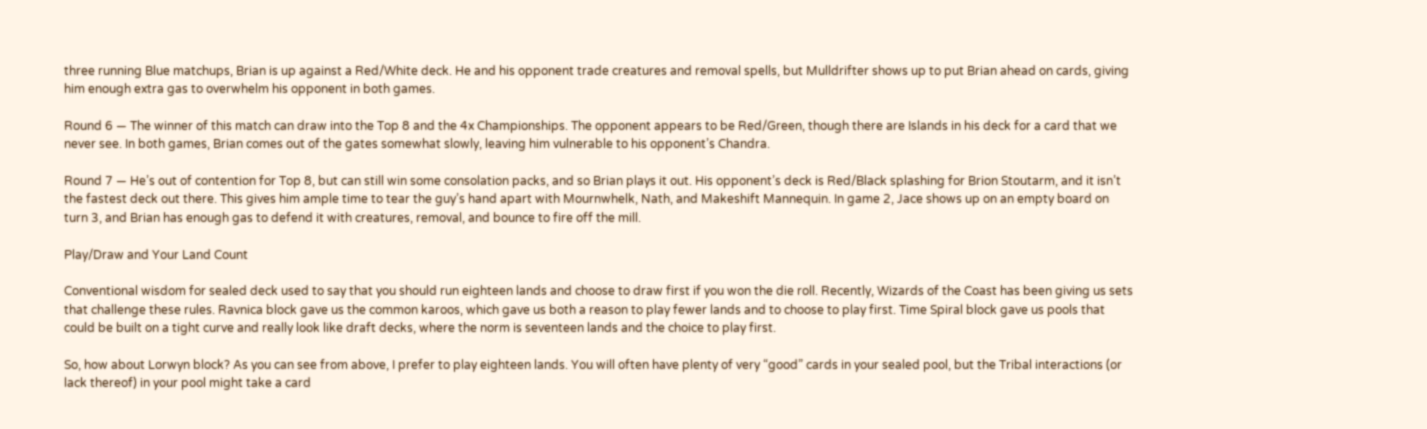three running Blue matchups, Brian is up against a Red/White deck. He and his opponent trade creatures and removal spells, but Mulldrifter shows up to put Brian ahead on cards, giving him enough extra gas to overwhelm his opponent in both games.

Round 6 — The winner of this match can draw into the Top 8 and the 4x Championships. The opponent appears to be Red/Green, though there are Islands in his deck for a card that we never see. In both games, Brian comes out of the gates somewhat slowly, leaving him vulnerable to his opponent’s Chandra.

Round 7 — He’s out of contention for Top 8, but can still win some consolation packs, and so Brian plays it out. His opponent’s deck is Red/Black splashing for Brion Stoutarm, and it isn’t the fastest deck out there. This gives him ample time to tear the guy’s hand apart with Mournwhelk, Nath, and Makeshift Mannequin. In game 2, Jace shows up on an empty board on turn 3, and Brian has enough gas to defend it with creatures, removal, and bounce to fire off the mill.

Play/Draw and Your Land Count

Conventional wisdom for sealed deck used to say that you should run eighteen lands and choose to draw first if you won the die roll. Recently, Wizards of the Coast has been giving us sets that challenge these rules. Ravnica block gave us the common karoos, which gave us both a reason to play fewer lands and to choose to play first. Time Spiral block gave us pools that could be built on a tight curve and really look like draft decks, where the norm is seventeen lands and the choice to play first.

So, how about Lorwyn block? As you can see from above, I prefer to play eighteen lands. You will often have plenty of very “good” cards in your sealed pool, but the Tribal interactions (or lack thereof) in your pool might take a card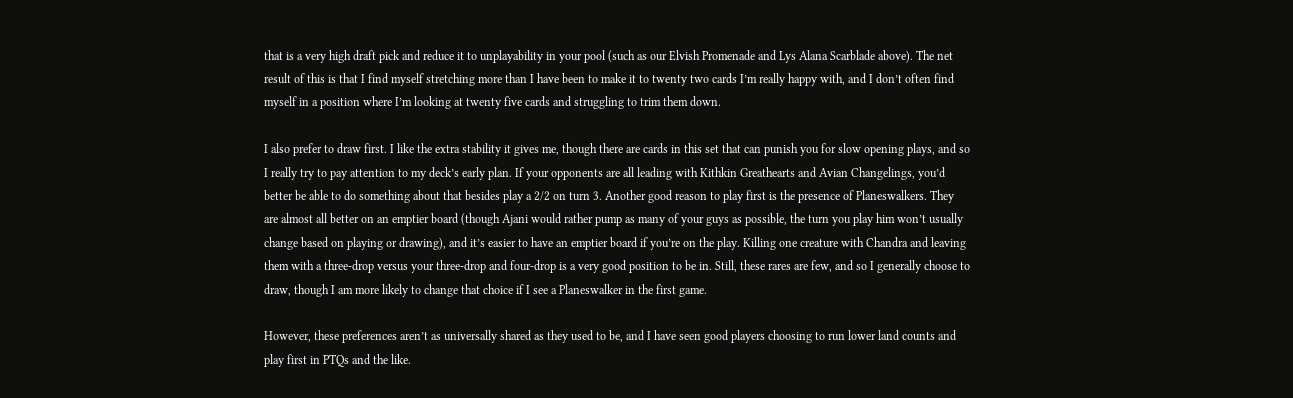that is a very high draft pick and reduce it to unplayability in your pool (such as our Elvish Promenade and Lys Alana Scarblade above). The net result of this is that I find myself stretching more than I have been to make it to twenty two cards I’m really happy with, and I don’t often find myself in a position where I’m looking at twenty five cards and struggling to trim them down.

I also prefer to draw first. I like the extra stability it gives me, though there are cards in this set that can punish you for slow opening plays, and so I really try to pay attention to my deck’s early plan. If your opponents are all leading with Kithkin Greathearts and Avian Changelings, you’d better be able to do something about that besides play a 2/2 on turn 3. Another good reason to play first is the presence of Planeswalkers. They are almost all better on an emptier board (though Ajani would rather pump as many of your guys as possible, the turn you play him won’t usually change based on playing or drawing), and it’s easier to have an emptier board if you’re on the play. Killing one creature with Chandra and leaving them with a three-drop versus your three-drop and four-drop is a very good position to be in. Still, these rares are few, and so I generally choose to draw, though I am more likely to change that choice if I see a Planeswalker in the first game.

However, these preferences aren’t as universally shared as they used to be, and I have seen good players choosing to run lower land counts and play first in PTQs and the like.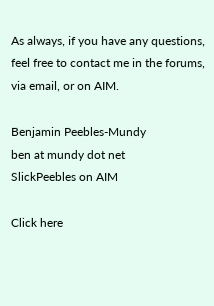As always, if you have any questions, feel free to contact me in the forums, via email, or on AIM.

Benjamin Peebles-Mundy
ben at mundy dot net
SlickPeebles on AIM

Click here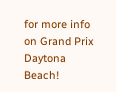for more info on Grand Prix Daytona Beach!